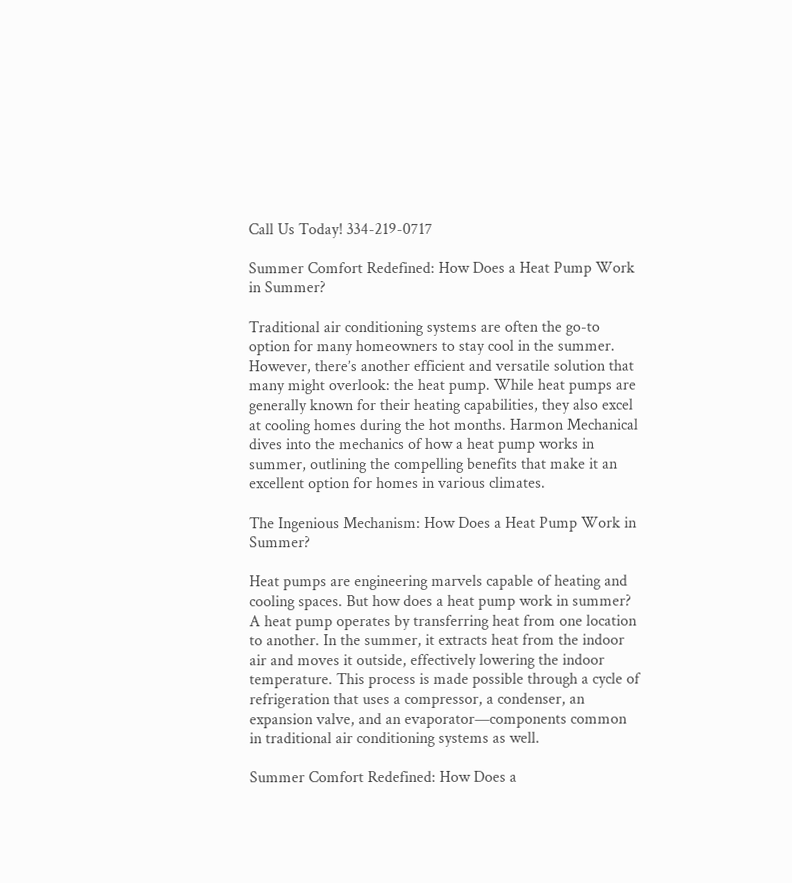Call Us Today! 334-219-0717

Summer Comfort Redefined: How Does a Heat Pump Work in Summer?

Traditional air conditioning systems are often the go-to option for many homeowners to stay cool in the summer. However, there’s another efficient and versatile solution that many might overlook: the heat pump. While heat pumps are generally known for their heating capabilities, they also excel at cooling homes during the hot months. Harmon Mechanical dives into the mechanics of how a heat pump works in summer, outlining the compelling benefits that make it an excellent option for homes in various climates.

The Ingenious Mechanism: How Does a Heat Pump Work in Summer?

Heat pumps are engineering marvels capable of heating and cooling spaces. But how does a heat pump work in summer? A heat pump operates by transferring heat from one location to another. In the summer, it extracts heat from the indoor air and moves it outside, effectively lowering the indoor temperature. This process is made possible through a cycle of refrigeration that uses a compressor, a condenser, an expansion valve, and an evaporator—components common in traditional air conditioning systems as well.

Summer Comfort Redefined: How Does a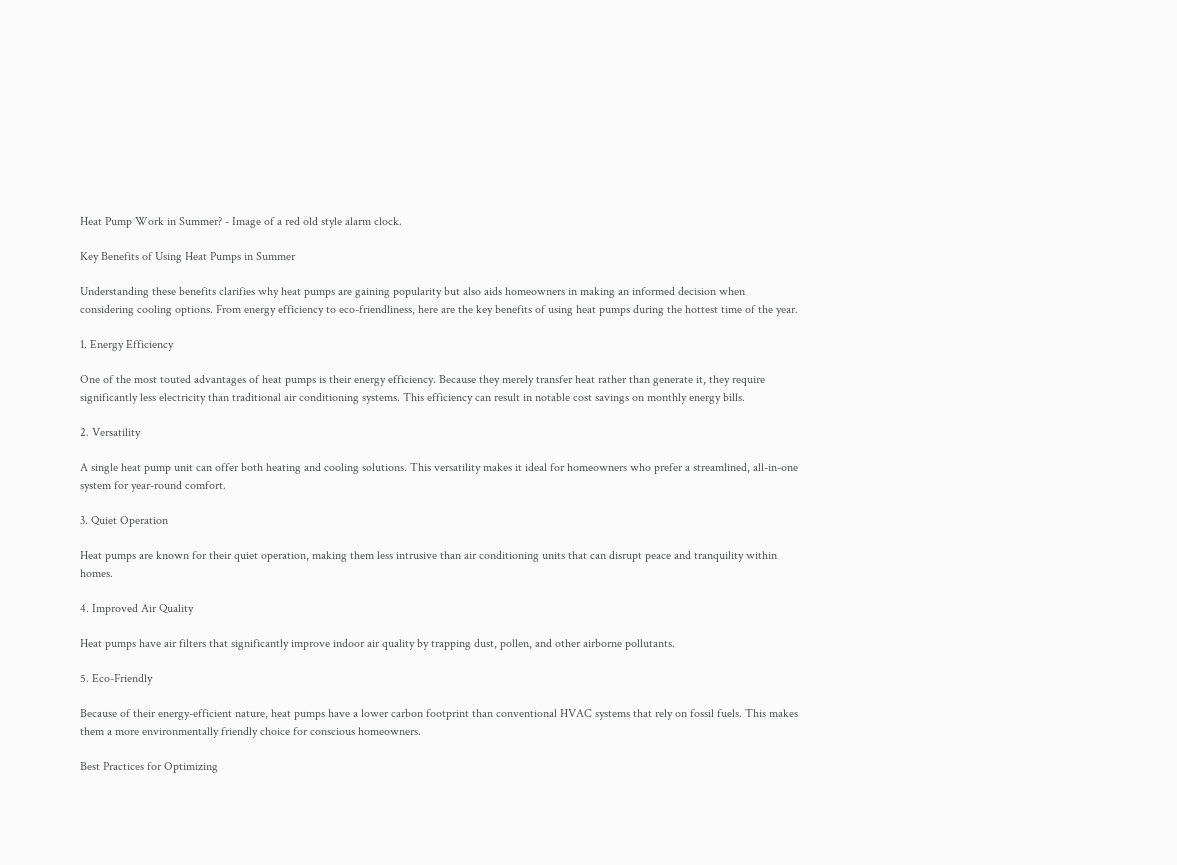Heat Pump Work in Summer? - Image of a red old style alarm clock.

Key Benefits of Using Heat Pumps in Summer

Understanding these benefits clarifies why heat pumps are gaining popularity but also aids homeowners in making an informed decision when considering cooling options. From energy efficiency to eco-friendliness, here are the key benefits of using heat pumps during the hottest time of the year.

1. Energy Efficiency

One of the most touted advantages of heat pumps is their energy efficiency. Because they merely transfer heat rather than generate it, they require significantly less electricity than traditional air conditioning systems. This efficiency can result in notable cost savings on monthly energy bills.

2. Versatility

A single heat pump unit can offer both heating and cooling solutions. This versatility makes it ideal for homeowners who prefer a streamlined, all-in-one system for year-round comfort.

3. Quiet Operation

Heat pumps are known for their quiet operation, making them less intrusive than air conditioning units that can disrupt peace and tranquility within homes.

4. Improved Air Quality

Heat pumps have air filters that significantly improve indoor air quality by trapping dust, pollen, and other airborne pollutants.

5. Eco-Friendly

Because of their energy-efficient nature, heat pumps have a lower carbon footprint than conventional HVAC systems that rely on fossil fuels. This makes them a more environmentally friendly choice for conscious homeowners.

Best Practices for Optimizing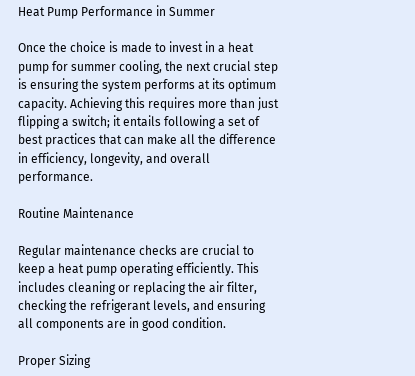Heat Pump Performance in Summer

Once the choice is made to invest in a heat pump for summer cooling, the next crucial step is ensuring the system performs at its optimum capacity. Achieving this requires more than just flipping a switch; it entails following a set of best practices that can make all the difference in efficiency, longevity, and overall performance.

Routine Maintenance

Regular maintenance checks are crucial to keep a heat pump operating efficiently. This includes cleaning or replacing the air filter, checking the refrigerant levels, and ensuring all components are in good condition.

Proper Sizing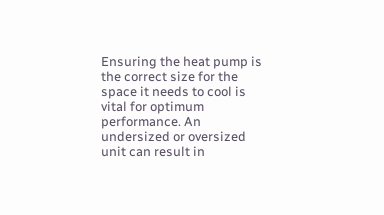Ensuring the heat pump is the correct size for the space it needs to cool is vital for optimum performance. An undersized or oversized unit can result in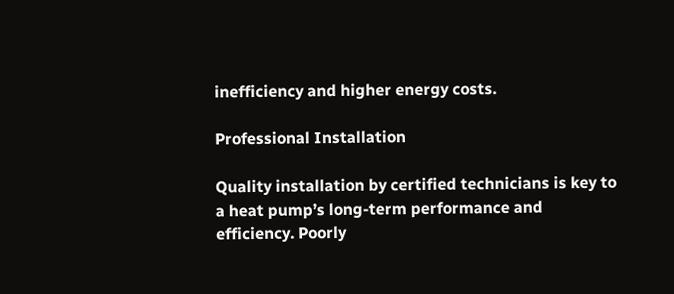inefficiency and higher energy costs.

Professional Installation

Quality installation by certified technicians is key to a heat pump’s long-term performance and efficiency. Poorly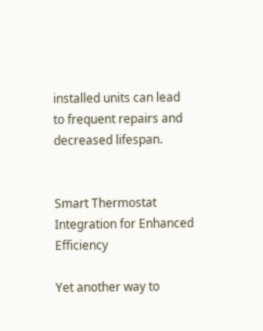installed units can lead to frequent repairs and decreased lifespan.


Smart Thermostat Integration for Enhanced Efficiency

Yet another way to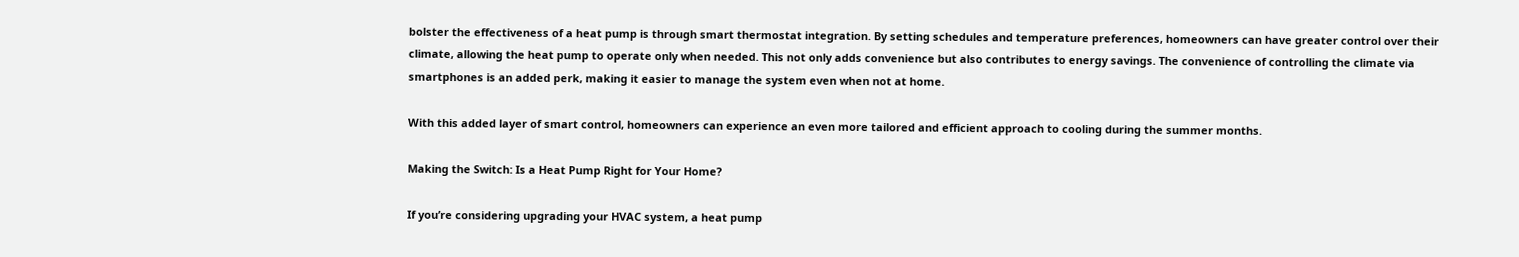bolster the effectiveness of a heat pump is through smart thermostat integration. By setting schedules and temperature preferences, homeowners can have greater control over their climate, allowing the heat pump to operate only when needed. This not only adds convenience but also contributes to energy savings. The convenience of controlling the climate via smartphones is an added perk, making it easier to manage the system even when not at home.

With this added layer of smart control, homeowners can experience an even more tailored and efficient approach to cooling during the summer months.

Making the Switch: Is a Heat Pump Right for Your Home?

If you’re considering upgrading your HVAC system, a heat pump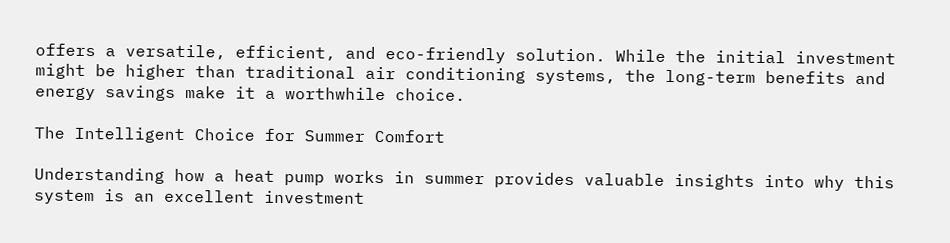offers a versatile, efficient, and eco-friendly solution. While the initial investment might be higher than traditional air conditioning systems, the long-term benefits and energy savings make it a worthwhile choice.

The Intelligent Choice for Summer Comfort

Understanding how a heat pump works in summer provides valuable insights into why this system is an excellent investment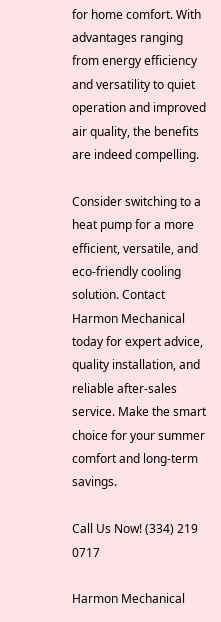for home comfort. With advantages ranging from energy efficiency and versatility to quiet operation and improved air quality, the benefits are indeed compelling.

Consider switching to a heat pump for a more efficient, versatile, and eco-friendly cooling solution. Contact Harmon Mechanical today for expert advice, quality installation, and reliable after-sales service. Make the smart choice for your summer comfort and long-term savings.

Call Us Now! (334) 219 0717

Harmon Mechanical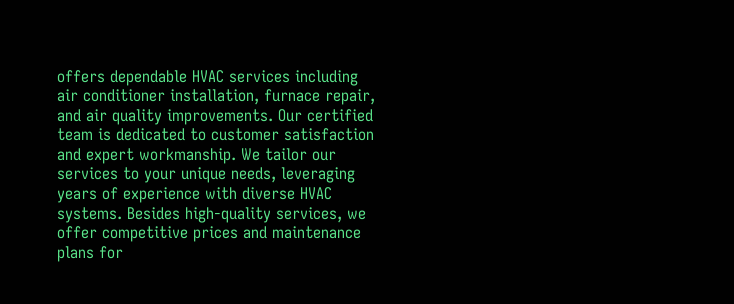offers dependable HVAC services including air conditioner installation, furnace repair, and air quality improvements. Our certified team is dedicated to customer satisfaction and expert workmanship. We tailor our services to your unique needs, leveraging years of experience with diverse HVAC systems. Besides high-quality services, we offer competitive prices and maintenance plans for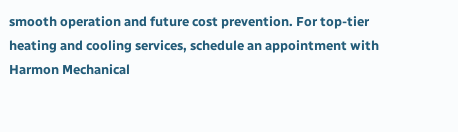smooth operation and future cost prevention. For top-tier heating and cooling services, schedule an appointment with Harmon Mechanical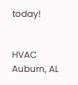today!


HVAC Auburn, AL